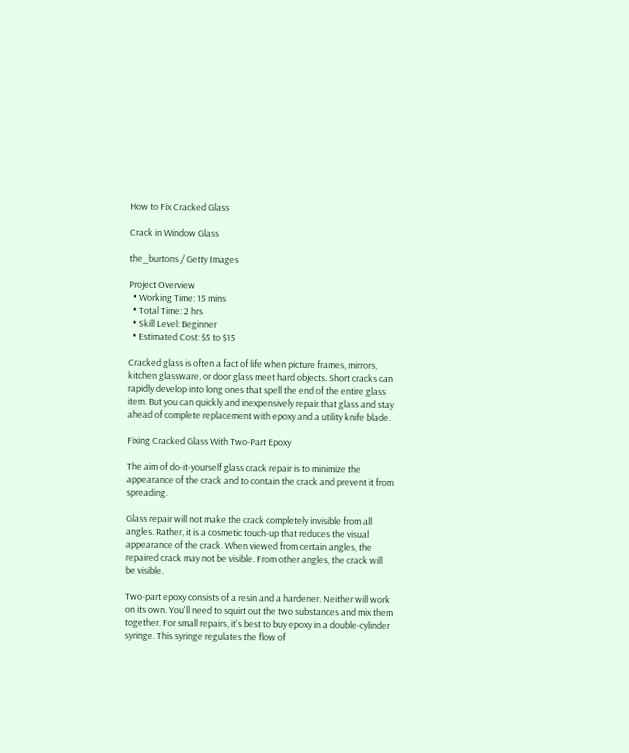How to Fix Cracked Glass

Crack in Window Glass

the_burtons / Getty Images

Project Overview
  • Working Time: 15 mins
  • Total Time: 2 hrs
  • Skill Level: Beginner
  • Estimated Cost: $5 to $15

Cracked glass is often a fact of life when picture frames, mirrors, kitchen glassware, or door glass meet hard objects. Short cracks can rapidly develop into long ones that spell the end of the entire glass item. But you can quickly and inexpensively repair that glass and stay ahead of complete replacement with epoxy and a utility knife blade.

Fixing Cracked Glass With Two-Part Epoxy

The aim of do-it-yourself glass crack repair is to minimize the appearance of the crack and to contain the crack and prevent it from spreading.

Glass repair will not make the crack completely invisible from all angles. Rather, it is a cosmetic touch-up that reduces the visual appearance of the crack. When viewed from certain angles, the repaired crack may not be visible. From other angles, the crack will be visible.

Two-part epoxy consists of a resin and a hardener. Neither will work on its own. You'll need to squirt out the two substances and mix them together. For small repairs, it's best to buy epoxy in a double-cylinder syringe. This syringe regulates the flow of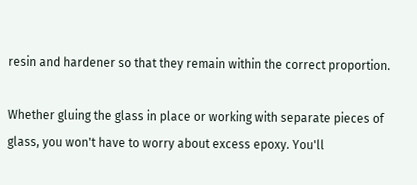resin and hardener so that they remain within the correct proportion.

Whether gluing the glass in place or working with separate pieces of glass, you won't have to worry about excess epoxy. You'll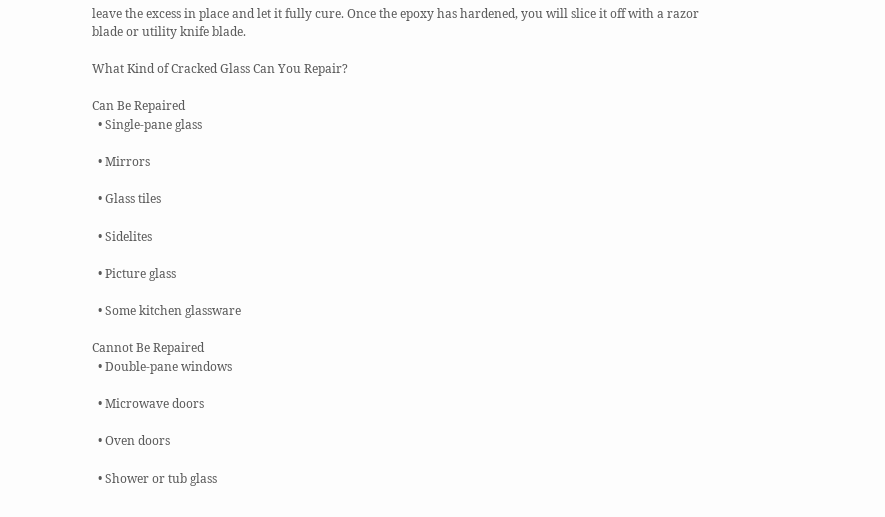leave the excess in place and let it fully cure. Once the epoxy has hardened, you will slice it off with a razor blade or utility knife blade.

What Kind of Cracked Glass Can You Repair?

Can Be Repaired
  • Single-pane glass

  • Mirrors

  • Glass tiles

  • Sidelites

  • Picture glass

  • Some kitchen glassware

Cannot Be Repaired
  • Double-pane windows

  • Microwave doors

  • Oven doors

  • Shower or tub glass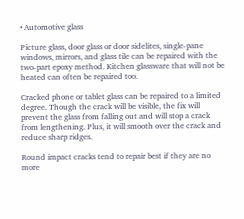• Automotive glass

Picture glass, door glass or door sidelites, single-pane windows, mirrors, and glass tile can be repaired with the two-part epoxy method. Kitchen glassware that will not be heated can often be repaired too.

Cracked phone or tablet glass can be repaired to a limited degree. Though the crack will be visible, the fix will prevent the glass from falling out and will stop a crack from lengthening. Plus, it will smooth over the crack and reduce sharp ridges.

Round impact cracks tend to repair best if they are no more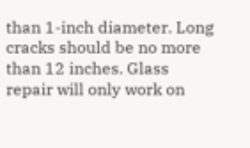than 1-inch diameter. Long cracks should be no more than 12 inches. Glass repair will only work on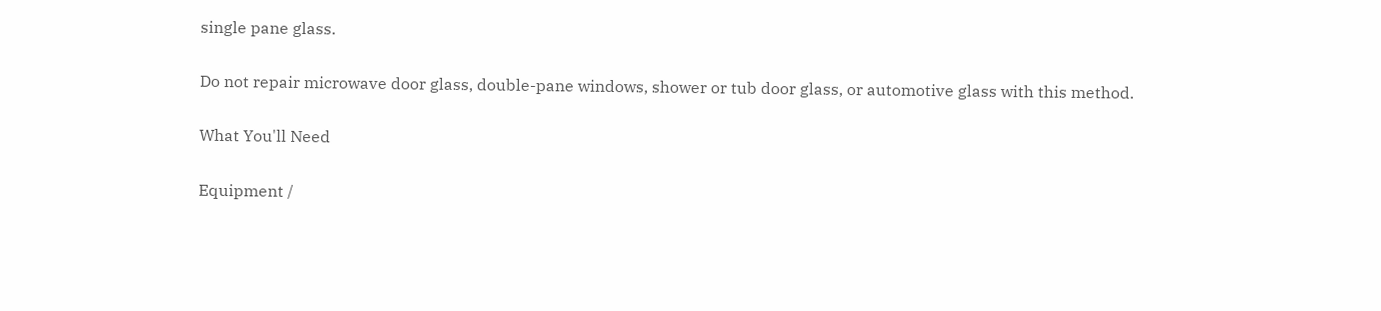single pane glass.

Do not repair microwave door glass, double-pane windows, shower or tub door glass, or automotive glass with this method.

What You'll Need

Equipment /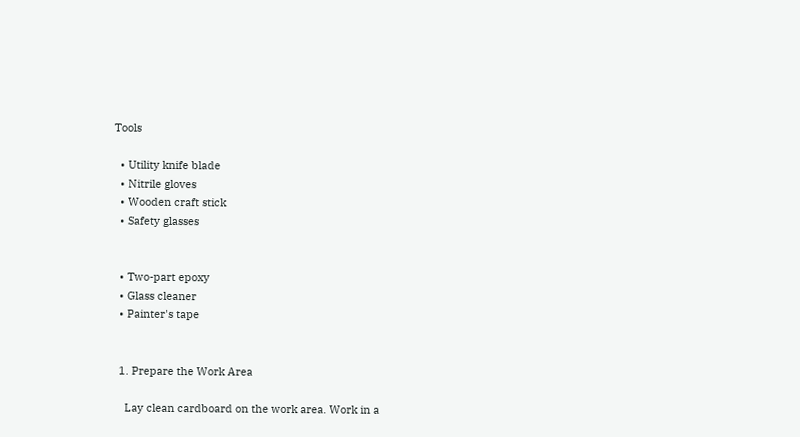Tools

  • Utility knife blade
  • Nitrile gloves
  • Wooden craft stick
  • Safety glasses


  • Two-part epoxy
  • Glass cleaner
  • Painter's tape


  1. Prepare the Work Area

    Lay clean cardboard on the work area. Work in a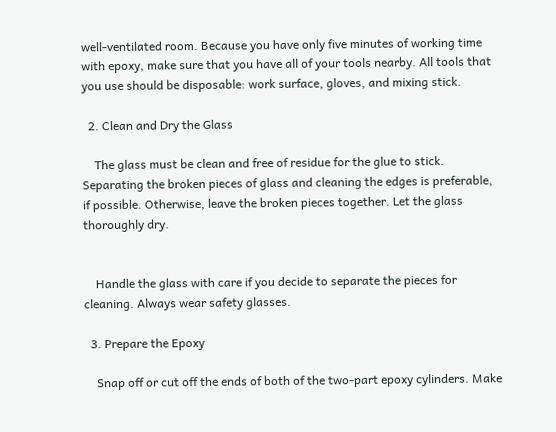well-ventilated room. Because you have only five minutes of working time with epoxy, make sure that you have all of your tools nearby. All tools that you use should be disposable: work surface, gloves, and mixing stick.

  2. Clean and Dry the Glass

    The glass must be clean and free of residue for the glue to stick. Separating the broken pieces of glass and cleaning the edges is preferable, if possible. Otherwise, leave the broken pieces together. Let the glass thoroughly dry.


    Handle the glass with care if you decide to separate the pieces for cleaning. Always wear safety glasses.

  3. Prepare the Epoxy

    Snap off or cut off the ends of both of the two-part epoxy cylinders. Make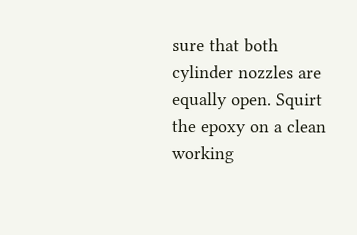sure that both cylinder nozzles are equally open. Squirt the epoxy on a clean working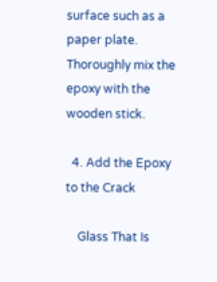surface such as a paper plate. Thoroughly mix the epoxy with the wooden stick.

  4. Add the Epoxy to the Crack

    Glass That Is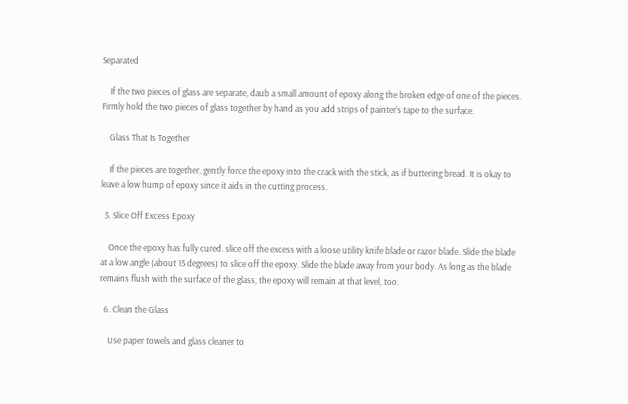Separated

    If the two pieces of glass are separate, daub a small amount of epoxy along the broken edge of one of the pieces. Firmly hold the two pieces of glass together by hand as you add strips of painter's tape to the surface.

    Glass That Is Together

    If the pieces are together, gently force the epoxy into the crack with the stick, as if buttering bread. It is okay to leave a low hump of epoxy since it aids in the cutting process.

  5. Slice Off Excess Epoxy

    Once the epoxy has fully cured. slice off the excess with a loose utility knife blade or razor blade. Slide the blade at a low angle (about 15 degrees) to slice off the epoxy. Slide the blade away from your body. As long as the blade remains flush with the surface of the glass, the epoxy will remain at that level, too.

  6. Clean the Glass

    Use paper towels and glass cleaner to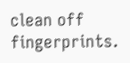clean off fingerprints.